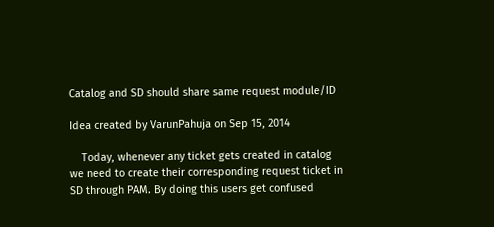Catalog and SD should share same request module/ID

Idea created by VarunPahuja on Sep 15, 2014

    Today, whenever any ticket gets created in catalog we need to create their corresponding request ticket in SD through PAM. By doing this users get confused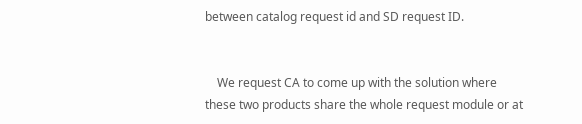between catalog request id and SD request ID.


    We request CA to come up with the solution where these two products share the whole request module or at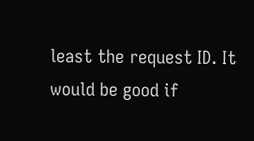least the request ID. It would be good if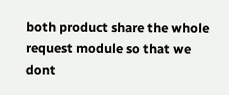both product share the whole request module so that we dont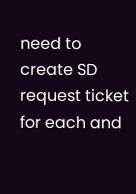need to create SD request ticket for each and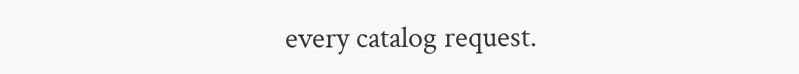every catalog request.